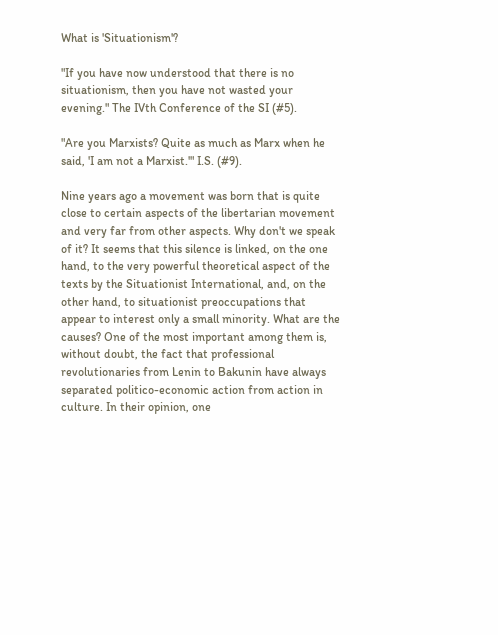What is 'Situationism'?

"If you have now understood that there is no situationism, then you have not wasted your evening." The IVth Conference of the SI (#5).

"Are you Marxists? Quite as much as Marx when he said, 'I am not a Marxist.'" I.S. (#9).

Nine years ago a movement was born that is quite close to certain aspects of the libertarian movement and very far from other aspects. Why don't we speak of it? It seems that this silence is linked, on the one hand, to the very powerful theoretical aspect of the texts by the Situationist International, and, on the other hand, to situationist preoccupations that appear to interest only a small minority. What are the causes? One of the most important among them is, without doubt, the fact that professional revolutionaries from Lenin to Bakunin have always separated politico-economic action from action in culture. In their opinion, one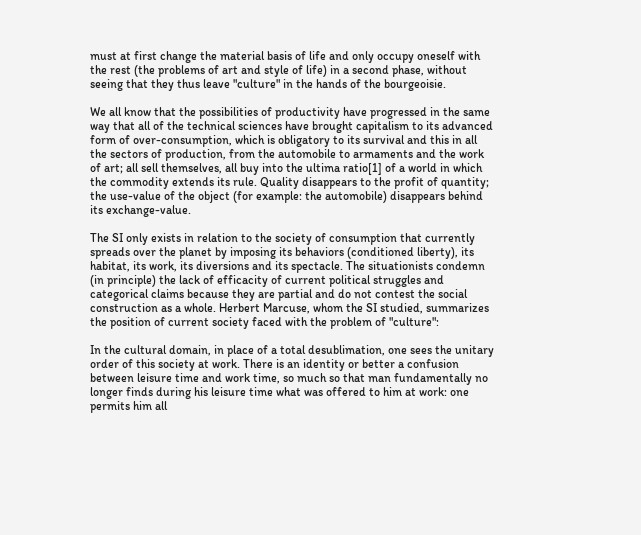must at first change the material basis of life and only occupy oneself with the rest (the problems of art and style of life) in a second phase, without seeing that they thus leave "culture" in the hands of the bourgeoisie.

We all know that the possibilities of productivity have progressed in the same way that all of the technical sciences have brought capitalism to its advanced form of over-consumption, which is obligatory to its survival and this in all the sectors of production, from the automobile to armaments and the work of art; all sell themselves, all buy into the ultima ratio[1] of a world in which the commodity extends its rule. Quality disappears to the profit of quantity; the use-value of the object (for example: the automobile) disappears behind its exchange-value.

The SI only exists in relation to the society of consumption that currently spreads over the planet by imposing its behaviors (conditioned liberty), its habitat, its work, its diversions and its spectacle. The situationists condemn (in principle) the lack of efficacity of current political struggles and categorical claims because they are partial and do not contest the social construction as a whole. Herbert Marcuse, whom the SI studied, summarizes the position of current society faced with the problem of "culture":

In the cultural domain, in place of a total desublimation, one sees the unitary order of this society at work. There is an identity or better a confusion between leisure time and work time, so much so that man fundamentally no longer finds during his leisure time what was offered to him at work: one permits him all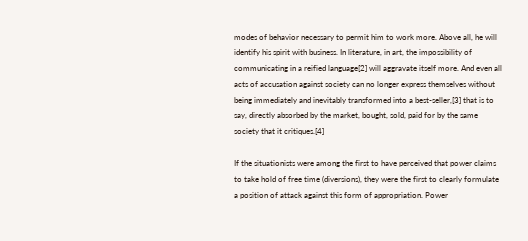modes of behavior necessary to permit him to work more. Above all, he will identify his spirit with business. In literature, in art, the impossibility of communicating in a reified language[2] will aggravate itself more. And even all acts of accusation against society can no longer express themselves without being immediately and inevitably transformed into a best-seller,[3] that is to say, directly absorbed by the market, bought, sold, paid for by the same society that it critiques.[4]

If the situationists were among the first to have perceived that power claims to take hold of free time (diversions), they were the first to clearly formulate a position of attack against this form of appropriation. Power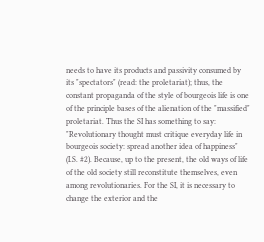needs to have its products and passivity consumed by its "spectators" (read: the proletariat); thus, the constant propaganda of the style of bourgeois life is one of the principle bases of the alienation of the "massified" proletariat. Thus the SI has something to say: "Revolutionary thought must critique everyday life in bourgeois society: spread another idea of happiness" (I.S. #2). Because, up to the present, the old ways of life of the old society still reconstitute themselves, even among revolutionaries. For the SI, it is necessary to change the exterior and the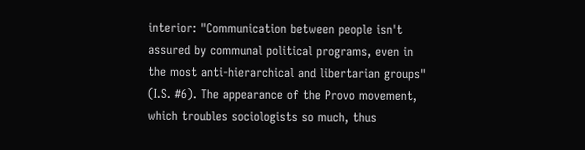interior: "Communication between people isn't assured by communal political programs, even in the most anti-hierarchical and libertarian groups" (I.S. #6). The appearance of the Provo movement, which troubles sociologists so much, thus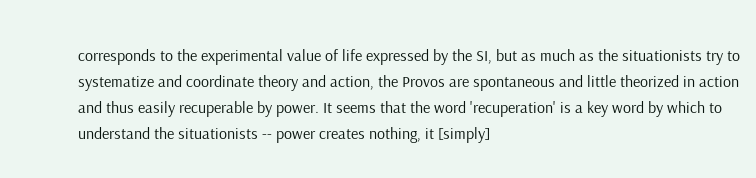corresponds to the experimental value of life expressed by the SI, but as much as the situationists try to systematize and coordinate theory and action, the Provos are spontaneous and little theorized in action and thus easily recuperable by power. It seems that the word 'recuperation' is a key word by which to understand the situationists -- power creates nothing, it [simply]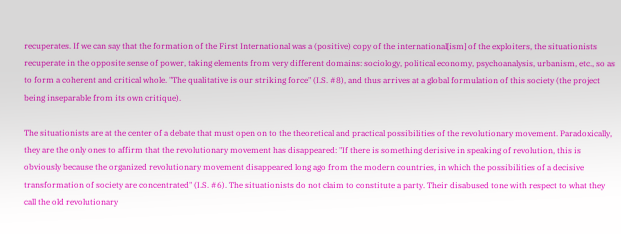recuperates. If we can say that the formation of the First International was a (positive) copy of the international[ism] of the exploiters, the situationists recuperate in the opposite sense of power, taking elements from very different domains: sociology, political economy, psychoanalysis, urbanism, etc., so as to form a coherent and critical whole. "The qualitative is our striking force" (I.S. #8), and thus arrives at a global formulation of this society (the project being inseparable from its own critique).

The situationists are at the center of a debate that must open on to the theoretical and practical possibilities of the revolutionary movement. Paradoxically, they are the only ones to affirm that the revolutionary movement has disappeared: "If there is something derisive in speaking of revolution, this is obviously because the organized revolutionary movement disappeared long ago from the modern countries, in which the possibilities of a decisive transformation of society are concentrated" (I.S. #6). The situationists do not claim to constitute a party. Their disabused tone with respect to what they call the old revolutionary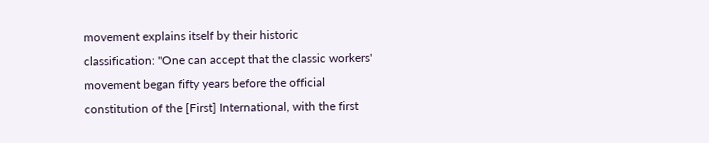movement explains itself by their historic classification: "One can accept that the classic workers' movement began fifty years before the official constitution of the [First] International, with the first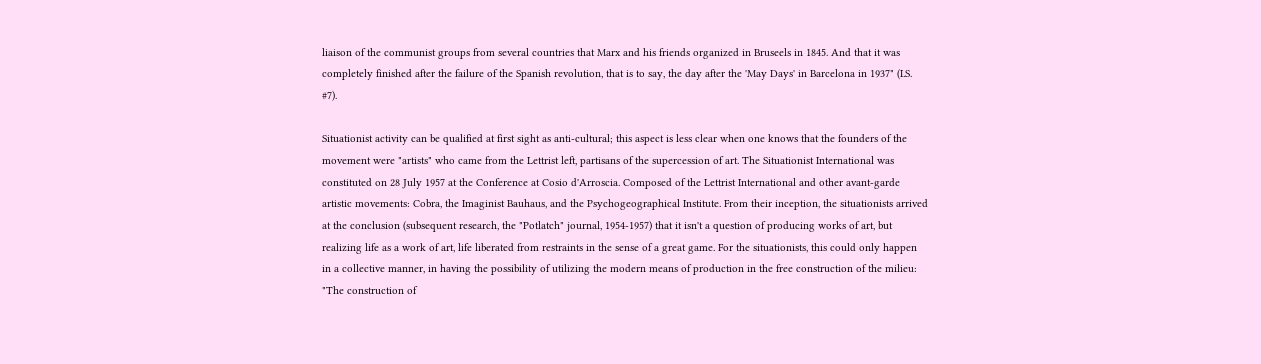liaison of the communist groups from several countries that Marx and his friends organized in Bruseels in 1845. And that it was completely finished after the failure of the Spanish revolution, that is to say, the day after the 'May Days' in Barcelona in 1937" (I.S. #7).

Situationist activity can be qualified at first sight as anti-cultural; this aspect is less clear when one knows that the founders of the movement were "artists" who came from the Lettrist left, partisans of the supercession of art. The Situationist International was constituted on 28 July 1957 at the Conference at Cosio d'Arroscia. Composed of the Lettrist International and other avant-garde artistic movements: Cobra, the Imaginist Bauhaus, and the Psychogeographical Institute. From their inception, the situationists arrived at the conclusion (subsequent research, the "Potlatch" journal, 1954-1957) that it isn't a question of producing works of art, but realizing life as a work of art, life liberated from restraints in the sense of a great game. For the situationists, this could only happen in a collective manner, in having the possibility of utilizing the modern means of production in the free construction of the milieu: "The construction of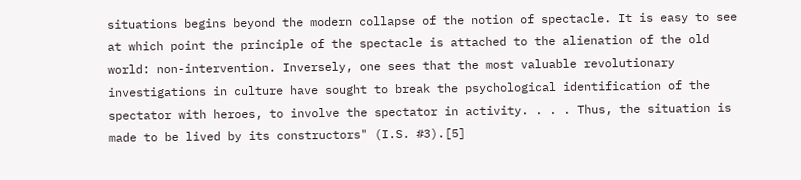situations begins beyond the modern collapse of the notion of spectacle. It is easy to see at which point the principle of the spectacle is attached to the alienation of the old world: non-intervention. Inversely, one sees that the most valuable revolutionary investigations in culture have sought to break the psychological identification of the spectator with heroes, to involve the spectator in activity. . . . Thus, the situation is made to be lived by its constructors" (I.S. #3).[5]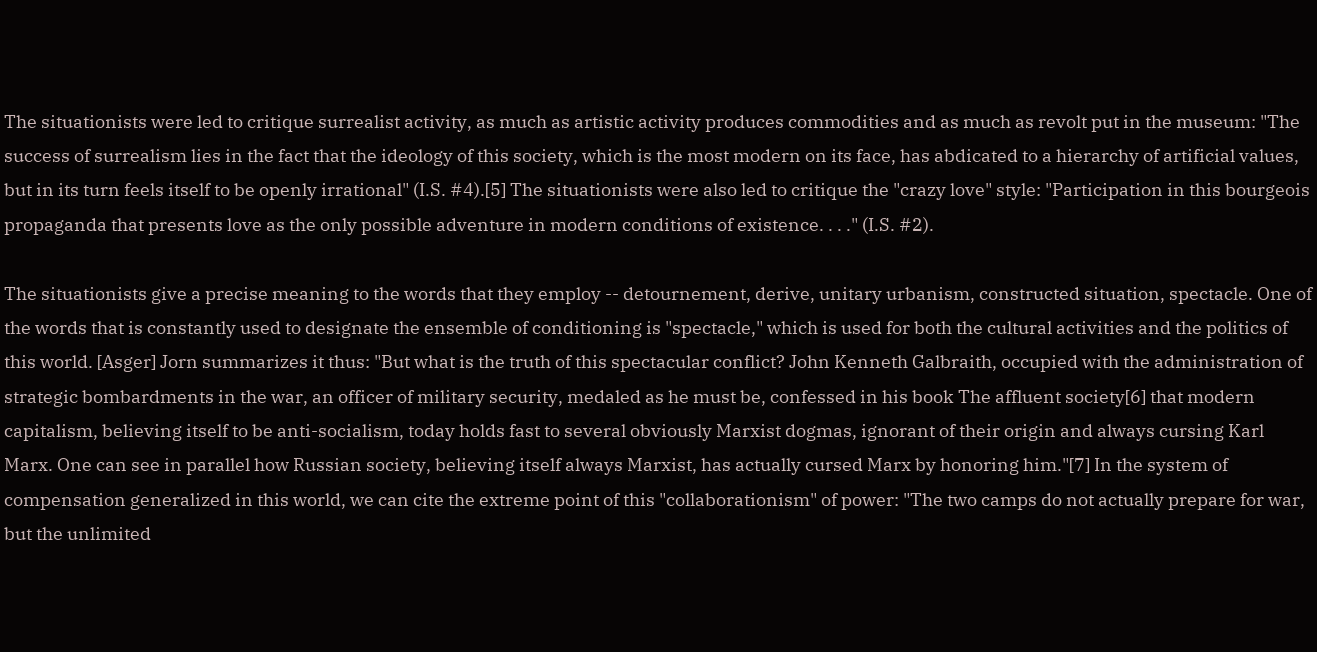The situationists were led to critique surrealist activity, as much as artistic activity produces commodities and as much as revolt put in the museum: "The success of surrealism lies in the fact that the ideology of this society, which is the most modern on its face, has abdicated to a hierarchy of artificial values, but in its turn feels itself to be openly irrational" (I.S. #4).[5] The situationists were also led to critique the "crazy love" style: "Participation in this bourgeois propaganda that presents love as the only possible adventure in modern conditions of existence. . . ." (I.S. #2).

The situationists give a precise meaning to the words that they employ -- detournement, derive, unitary urbanism, constructed situation, spectacle. One of the words that is constantly used to designate the ensemble of conditioning is "spectacle," which is used for both the cultural activities and the politics of this world. [Asger] Jorn summarizes it thus: "But what is the truth of this spectacular conflict? John Kenneth Galbraith, occupied with the administration of strategic bombardments in the war, an officer of military security, medaled as he must be, confessed in his book The affluent society[6] that modern capitalism, believing itself to be anti-socialism, today holds fast to several obviously Marxist dogmas, ignorant of their origin and always cursing Karl Marx. One can see in parallel how Russian society, believing itself always Marxist, has actually cursed Marx by honoring him."[7] In the system of compensation generalized in this world, we can cite the extreme point of this "collaborationism" of power: "The two camps do not actually prepare for war, but the unlimited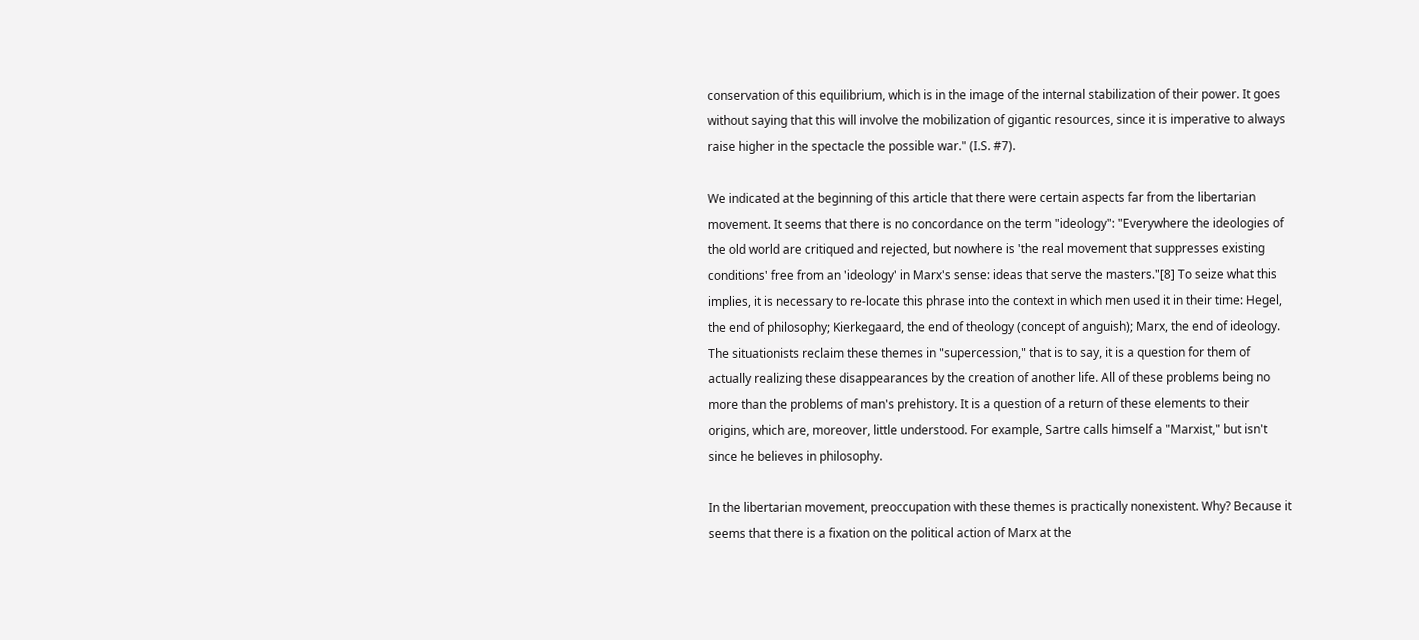conservation of this equilibrium, which is in the image of the internal stabilization of their power. It goes without saying that this will involve the mobilization of gigantic resources, since it is imperative to always raise higher in the spectacle the possible war." (I.S. #7).

We indicated at the beginning of this article that there were certain aspects far from the libertarian movement. It seems that there is no concordance on the term "ideology": "Everywhere the ideologies of the old world are critiqued and rejected, but nowhere is 'the real movement that suppresses existing conditions' free from an 'ideology' in Marx's sense: ideas that serve the masters."[8] To seize what this implies, it is necessary to re-locate this phrase into the context in which men used it in their time: Hegel, the end of philosophy; Kierkegaard, the end of theology (concept of anguish); Marx, the end of ideology. The situationists reclaim these themes in "supercession," that is to say, it is a question for them of actually realizing these disappearances by the creation of another life. All of these problems being no more than the problems of man's prehistory. It is a question of a return of these elements to their origins, which are, moreover, little understood. For example, Sartre calls himself a "Marxist," but isn't since he believes in philosophy.

In the libertarian movement, preoccupation with these themes is practically nonexistent. Why? Because it seems that there is a fixation on the political action of Marx at the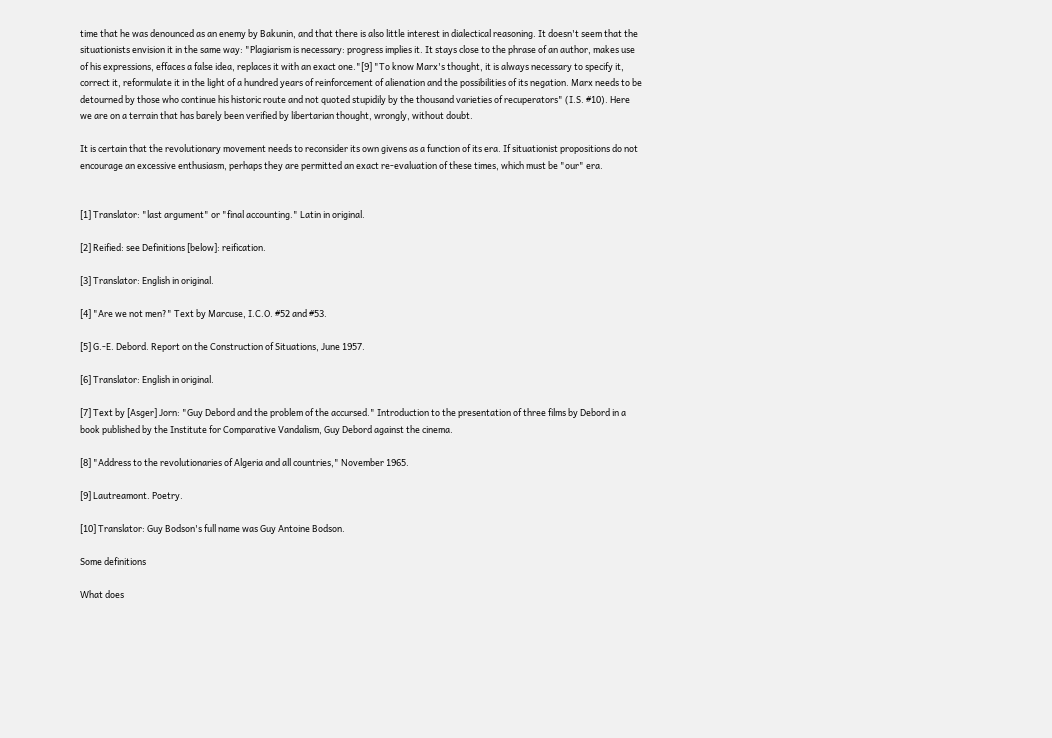time that he was denounced as an enemy by Bakunin, and that there is also little interest in dialectical reasoning. It doesn't seem that the situationists envision it in the same way: "Plagiarism is necessary: progress implies it. It stays close to the phrase of an author, makes use of his expressions, effaces a false idea, replaces it with an exact one."[9] "To know Marx's thought, it is always necessary to specify it, correct it, reformulate it in the light of a hundred years of reinforcement of alienation and the possibilities of its negation. Marx needs to be detourned by those who continue his historic route and not quoted stupidily by the thousand varieties of recuperators" (I.S. #10). Here we are on a terrain that has barely been verified by libertarian thought, wrongly, without doubt.

It is certain that the revolutionary movement needs to reconsider its own givens as a function of its era. If situationist propositions do not encourage an excessive enthusiasm, perhaps they are permitted an exact re-evaluation of these times, which must be "our" era.


[1] Translator: "last argument" or "final accounting." Latin in original.

[2] Reified: see Definitions [below]: reification.

[3] Translator: English in original.

[4] "Are we not men?" Text by Marcuse, I.C.O. #52 and #53.

[5] G.-E. Debord. Report on the Construction of Situations, June 1957.

[6] Translator: English in original.

[7] Text by [Asger] Jorn: "Guy Debord and the problem of the accursed." Introduction to the presentation of three films by Debord in a book published by the Institute for Comparative Vandalism, Guy Debord against the cinema.

[8] "Address to the revolutionaries of Algeria and all countries," November 1965.

[9] Lautreamont. Poetry.

[10] Translator: Guy Bodson's full name was Guy Antoine Bodson.

Some definitions

What does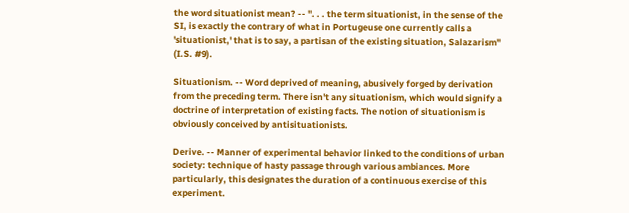the word situationist mean? -- ". . . the term situationist, in the sense of the SI, is exactly the contrary of what in Portugeuse one currently calls a 'situationist,' that is to say, a partisan of the existing situation, Salazarism" (I.S. #9).

Situationism. -- Word deprived of meaning, abusively forged by derivation from the preceding term. There isn't any situationism, which would signify a doctrine of interpretation of existing facts. The notion of situationism is obviously conceived by antisituationists.

Derive. -- Manner of experimental behavior linked to the conditions of urban society: technique of hasty passage through various ambiances. More particularly, this designates the duration of a continuous exercise of this experiment.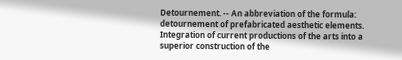Detournement. -- An abbreviation of the formula: detournement of prefabricated aesthetic elements. Integration of current productions of the arts into a superior construction of the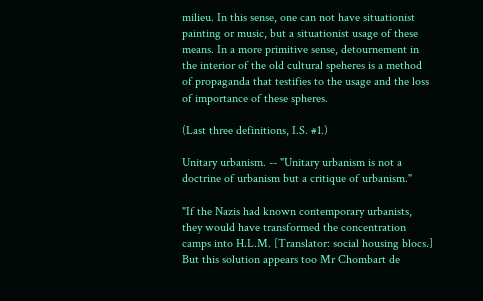milieu. In this sense, one can not have situationist painting or music, but a situationist usage of these means. In a more primitive sense, detournement in the interior of the old cultural speheres is a method of propaganda that testifies to the usage and the loss of importance of these spheres.

(Last three definitions, I.S. #1.)

Unitary urbanism. -- "Unitary urbanism is not a doctrine of urbanism but a critique of urbanism."

"If the Nazis had known contemporary urbanists, they would have transformed the concentration camps into H.L.M. [Translator: social housing blocs.] But this solution appears too Mr Chombart de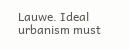Lauwe. Ideal urbanism must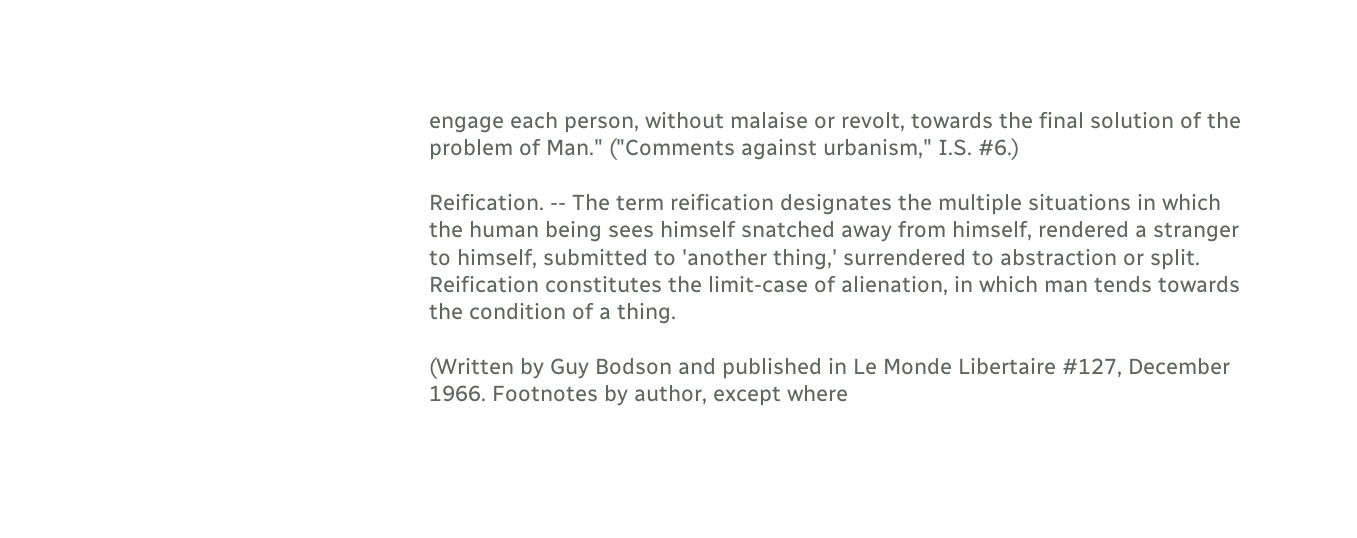engage each person, without malaise or revolt, towards the final solution of the problem of Man." ("Comments against urbanism," I.S. #6.)

Reification. -- The term reification designates the multiple situations in which the human being sees himself snatched away from himself, rendered a stranger to himself, submitted to 'another thing,' surrendered to abstraction or split. Reification constitutes the limit-case of alienation, in which man tends towards the condition of a thing.

(Written by Guy Bodson and published in Le Monde Libertaire #127, December 1966. Footnotes by author, except where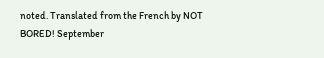noted. Translated from the French by NOT BORED! September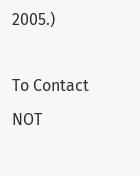2005.)

To Contact NOT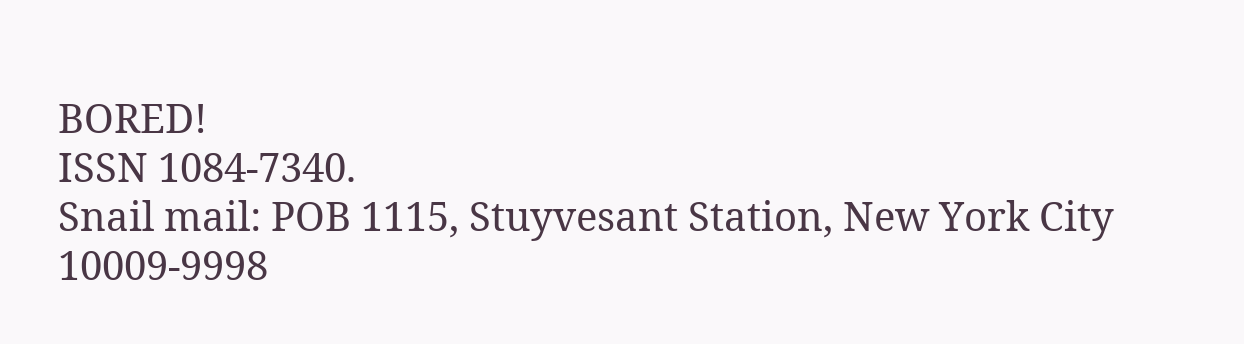BORED!
ISSN 1084-7340.
Snail mail: POB 1115, Stuyvesant Station, New York City 10009-9998